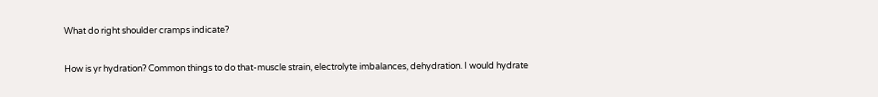What do right shoulder cramps indicate?

How is yr hydration? Common things to do that-muscle strain, electrolyte imbalances, dehydration. I would hydrate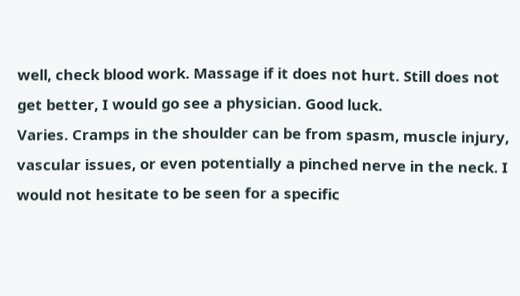well, check blood work. Massage if it does not hurt. Still does not get better, I would go see a physician. Good luck.
Varies. Cramps in the shoulder can be from spasm, muscle injury, vascular issues, or even potentially a pinched nerve in the neck. I would not hesitate to be seen for a specific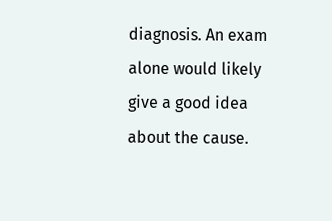diagnosis. An exam alone would likely give a good idea about the cause.